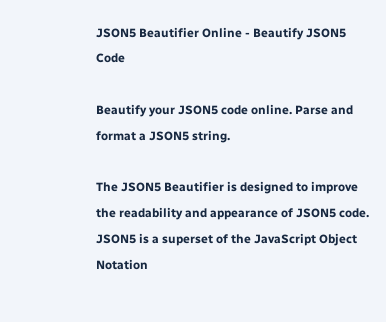JSON5 Beautifier Online - Beautify JSON5 Code

Beautify your JSON5 code online. Parse and format a JSON5 string.

The JSON5 Beautifier is designed to improve the readability and appearance of JSON5 code. JSON5 is a superset of the JavaScript Object Notation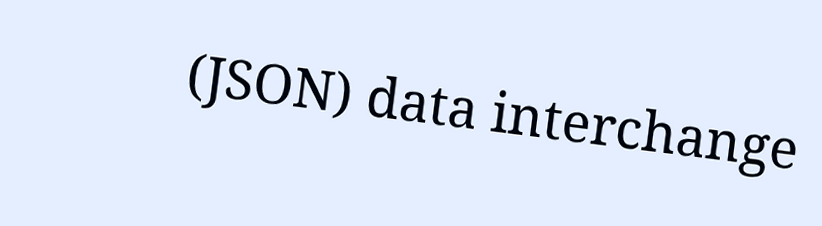(JSON) data interchange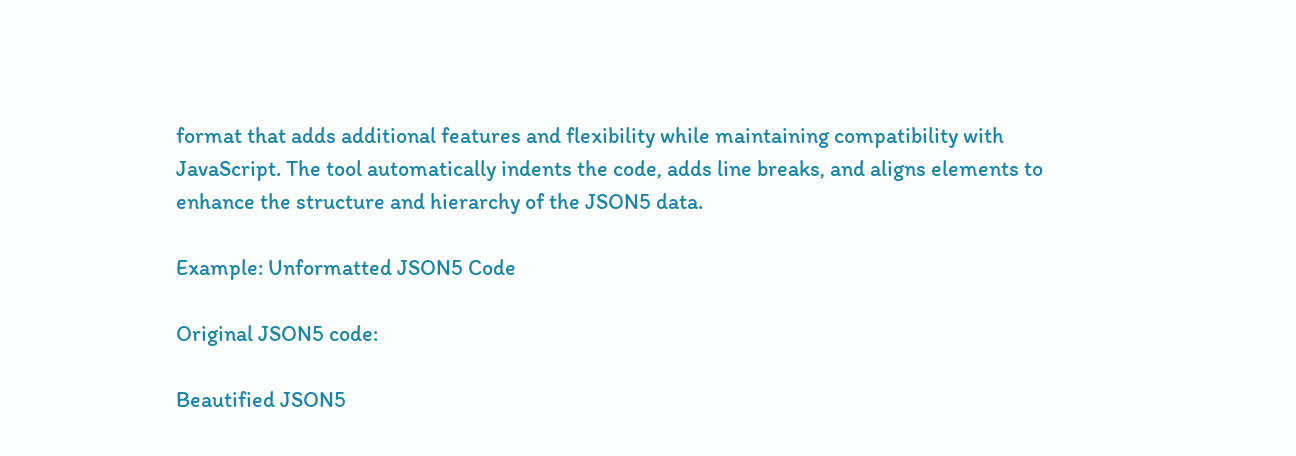format that adds additional features and flexibility while maintaining compatibility with JavaScript. The tool automatically indents the code, adds line breaks, and aligns elements to enhance the structure and hierarchy of the JSON5 data.

Example: Unformatted JSON5 Code

Original JSON5 code:

Beautified JSON5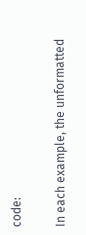code:

In each example, the unformatted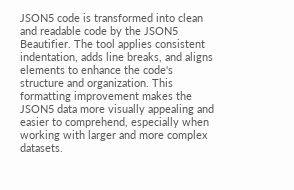JSON5 code is transformed into clean and readable code by the JSON5 Beautifier. The tool applies consistent indentation, adds line breaks, and aligns elements to enhance the code's structure and organization. This formatting improvement makes the JSON5 data more visually appealing and easier to comprehend, especially when working with larger and more complex datasets.